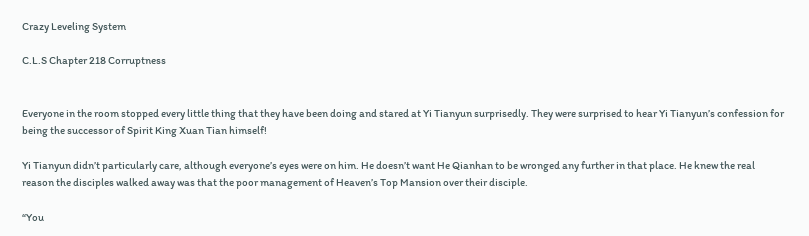Crazy Leveling System

C.L.S Chapter 218 Corruptness


Everyone in the room stopped every little thing that they have been doing and stared at Yi Tianyun surprisedly. They were surprised to hear Yi Tianyun’s confession for being the successor of Spirit King Xuan Tian himself!

Yi Tianyun didn’t particularly care, although everyone’s eyes were on him. He doesn’t want He Qianhan to be wronged any further in that place. He knew the real reason the disciples walked away was that the poor management of Heaven’s Top Mansion over their disciple.

“You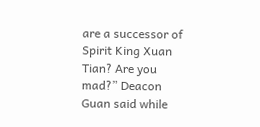are a successor of Spirit King Xuan Tian? Are you mad?” Deacon Guan said while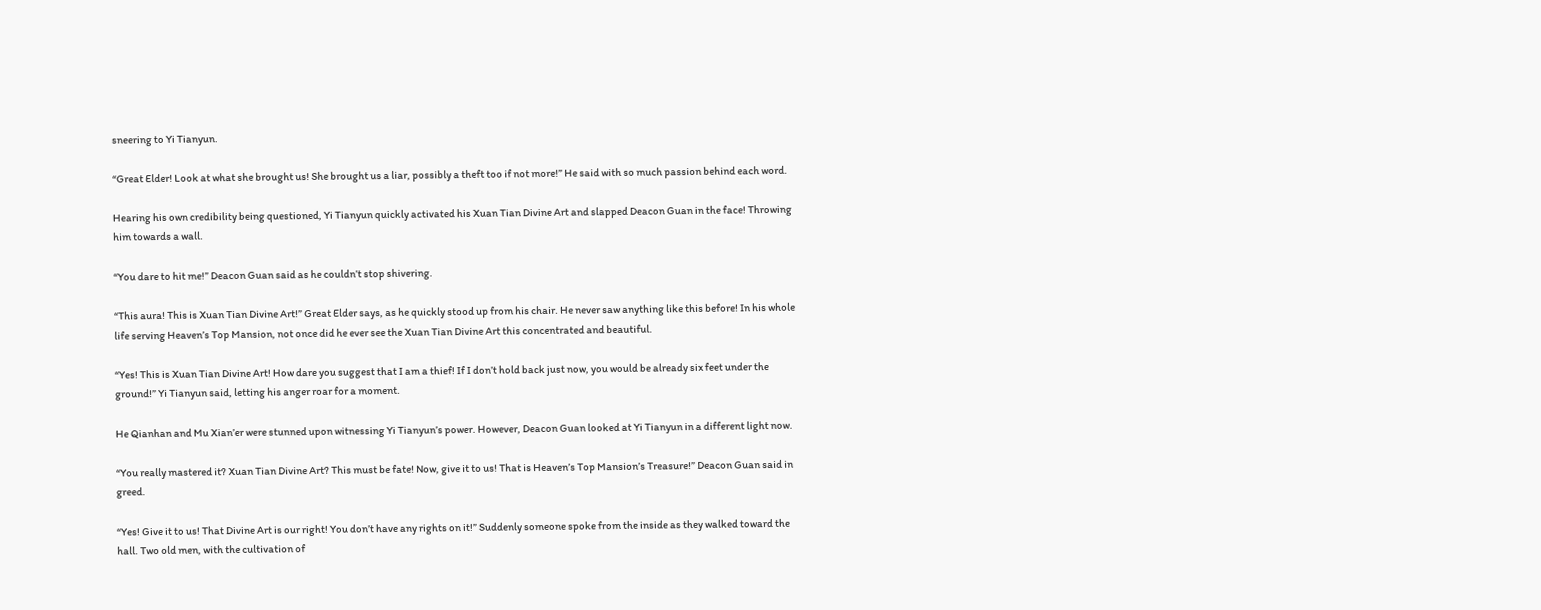sneering to Yi Tianyun.

“Great Elder! Look at what she brought us! She brought us a liar, possibly a theft too if not more!” He said with so much passion behind each word.

Hearing his own credibility being questioned, Yi Tianyun quickly activated his Xuan Tian Divine Art and slapped Deacon Guan in the face! Throwing him towards a wall.

“You dare to hit me!” Deacon Guan said as he couldn’t stop shivering.

“This aura! This is Xuan Tian Divine Art!” Great Elder says, as he quickly stood up from his chair. He never saw anything like this before! In his whole life serving Heaven’s Top Mansion, not once did he ever see the Xuan Tian Divine Art this concentrated and beautiful.

“Yes! This is Xuan Tian Divine Art! How dare you suggest that I am a thief! If I don’t hold back just now, you would be already six feet under the ground!” Yi Tianyun said, letting his anger roar for a moment.

He Qianhan and Mu Xian’er were stunned upon witnessing Yi Tianyun’s power. However, Deacon Guan looked at Yi Tianyun in a different light now.

“You really mastered it? Xuan Tian Divine Art? This must be fate! Now, give it to us! That is Heaven’s Top Mansion’s Treasure!” Deacon Guan said in greed.

“Yes! Give it to us! That Divine Art is our right! You don’t have any rights on it!” Suddenly someone spoke from the inside as they walked toward the hall. Two old men, with the cultivation of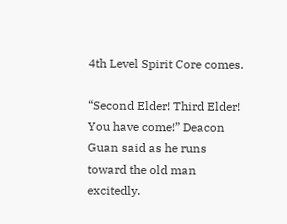4th Level Spirit Core comes.

“Second Elder! Third Elder! You have come!” Deacon Guan said as he runs toward the old man excitedly.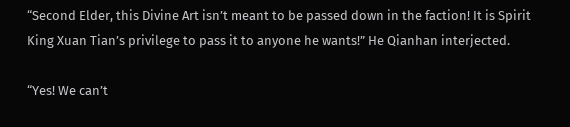“Second Elder, this Divine Art isn’t meant to be passed down in the faction! It is Spirit King Xuan Tian’s privilege to pass it to anyone he wants!” He Qianhan interjected.

“Yes! We can’t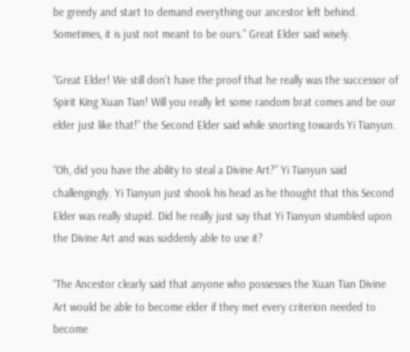be greedy and start to demand everything our ancestor left behind. Sometimes, it is just not meant to be ours.” Great Elder said wisely.

“Great Elder! We still don’t have the proof that he really was the successor of Spirit King Xuan Tian! Will you really let some random brat comes and be our elder just like that!” the Second Elder said while snorting towards Yi Tianyun.

“Oh, did you have the ability to steal a Divine Art?” Yi Tianyun said challengingly. Yi Tianyun just shook his head as he thought that this Second Elder was really stupid. Did he really just say that Yi Tianyun stumbled upon the Divine Art and was suddenly able to use it?

“The Ancestor clearly said that anyone who possesses the Xuan Tian Divine Art would be able to become elder if they met every criterion needed to become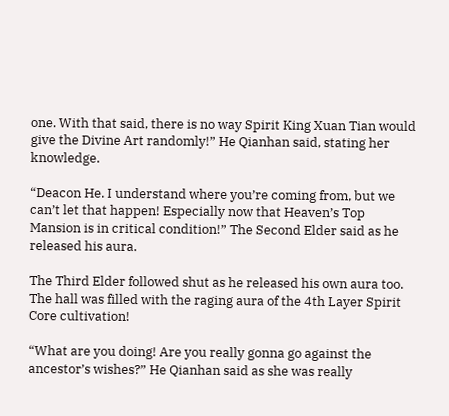one. With that said, there is no way Spirit King Xuan Tian would give the Divine Art randomly!” He Qianhan said, stating her knowledge.

“Deacon He. I understand where you’re coming from, but we can’t let that happen! Especially now that Heaven’s Top Mansion is in critical condition!” The Second Elder said as he released his aura.

The Third Elder followed shut as he released his own aura too. The hall was filled with the raging aura of the 4th Layer Spirit Core cultivation!

“What are you doing! Are you really gonna go against the ancestor’s wishes?” He Qianhan said as she was really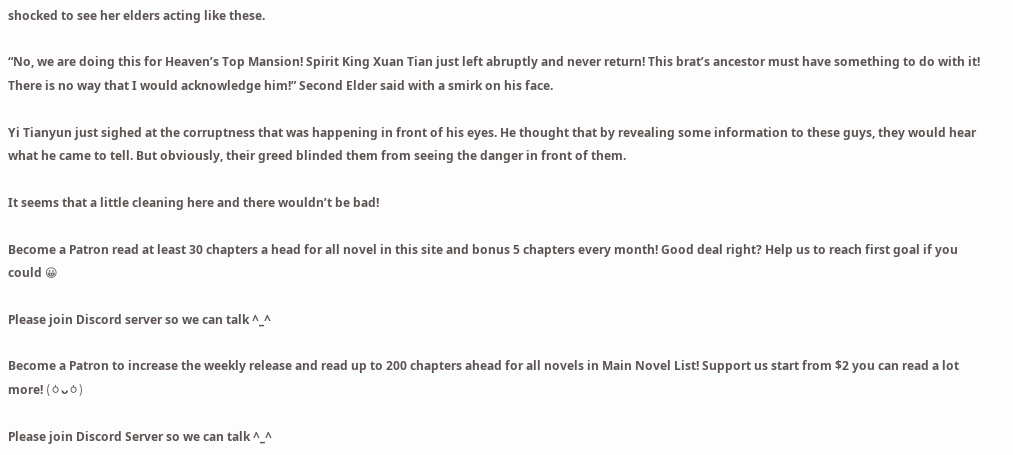shocked to see her elders acting like these.

“No, we are doing this for Heaven’s Top Mansion! Spirit King Xuan Tian just left abruptly and never return! This brat’s ancestor must have something to do with it! There is no way that I would acknowledge him!” Second Elder said with a smirk on his face.

Yi Tianyun just sighed at the corruptness that was happening in front of his eyes. He thought that by revealing some information to these guys, they would hear what he came to tell. But obviously, their greed blinded them from seeing the danger in front of them.

It seems that a little cleaning here and there wouldn’t be bad!

Become a Patron read at least 30 chapters a head for all novel in this site and bonus 5 chapters every month! Good deal right? Help us to reach first goal if you could 😀

Please join Discord server so we can talk ^_^

Become a Patron to increase the weekly release and read up to 200 chapters ahead for all novels in Main Novel List! Support us start from $2 you can read a lot more! (ㆁᴗㆁ)

Please join Discord Server so we can talk ^_^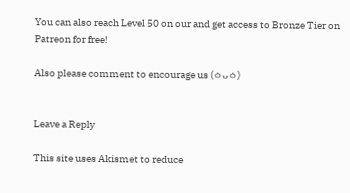You can also reach Level 50 on our and get access to Bronze Tier on Patreon for free!

Also please comment to encourage us (ㆁᴗㆁ)


Leave a Reply

This site uses Akismet to reduce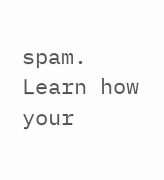spam. Learn how your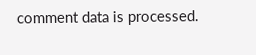comment data is processed.